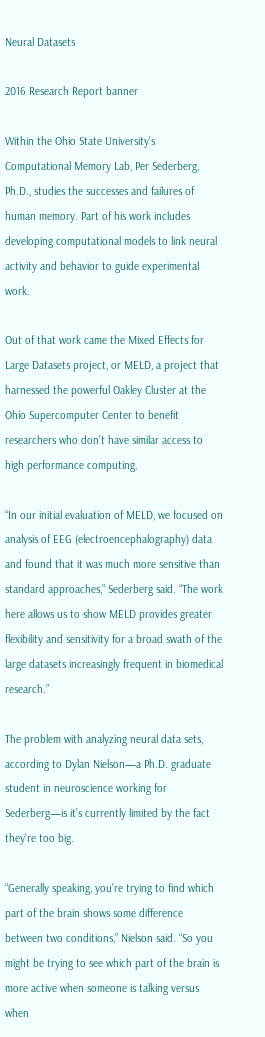Neural Datasets

2016 Research Report banner

Within the Ohio State University’s Computational Memory Lab, Per Sederberg, Ph.D., studies the successes and failures of human memory. Part of his work includes developing computational models to link neural activity and behavior to guide experimental work.

Out of that work came the Mixed Effects for Large Datasets project, or MELD, a project that harnessed the powerful Oakley Cluster at the Ohio Supercomputer Center to benefit researchers who don’t have similar access to high performance computing.

“In our initial evaluation of MELD, we focused on analysis of EEG (electroencephalography) data and found that it was much more sensitive than standard approaches,” Sederberg said. “The work here allows us to show MELD provides greater flexibility and sensitivity for a broad swath of the large datasets increasingly frequent in biomedical research.”

The problem with analyzing neural data sets, according to Dylan Nielson—a Ph.D. graduate student in neuroscience working for Sederberg—is it’s currently limited by the fact they’re too big.

“Generally speaking, you’re trying to find which part of the brain shows some difference between two conditions,” Nielson said. “So you might be trying to see which part of the brain is more active when someone is talking versus when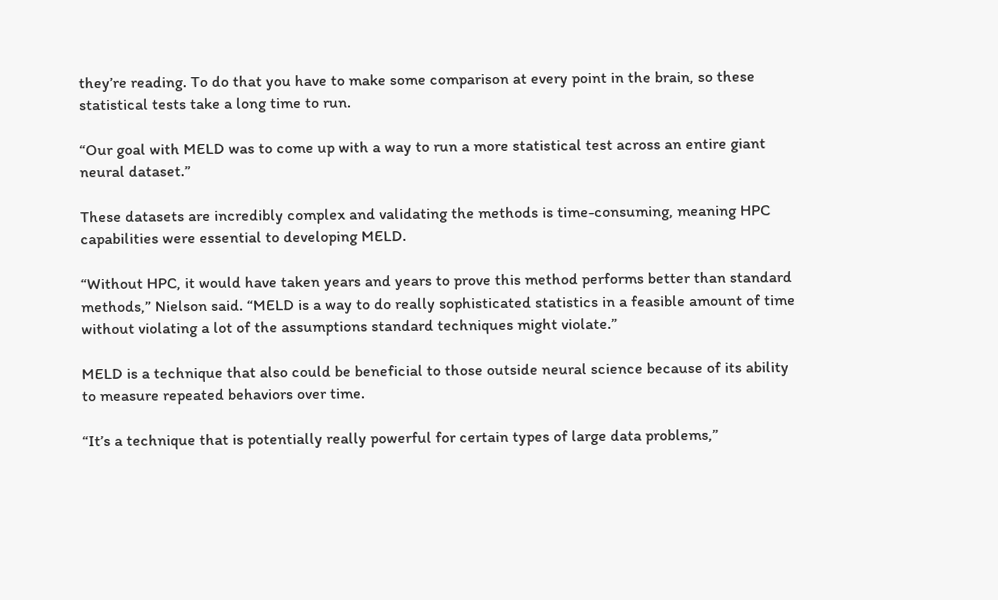they’re reading. To do that you have to make some comparison at every point in the brain, so these statistical tests take a long time to run.

“Our goal with MELD was to come up with a way to run a more statistical test across an entire giant neural dataset.”

These datasets are incredibly complex and validating the methods is time-consuming, meaning HPC capabilities were essential to developing MELD.

“Without HPC, it would have taken years and years to prove this method performs better than standard methods,” Nielson said. “MELD is a way to do really sophisticated statistics in a feasible amount of time without violating a lot of the assumptions standard techniques might violate.”

MELD is a technique that also could be beneficial to those outside neural science because of its ability to measure repeated behaviors over time.

“It’s a technique that is potentially really powerful for certain types of large data problems,”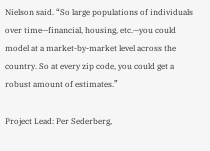Nielson said. “So large populations of individuals over time—financial, housing, etc.—you could model at a market-by-market level across the country. So at every zip code, you could get a robust amount of estimates.”

Project Lead: Per Sederberg,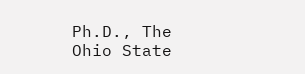Ph.D., The Ohio State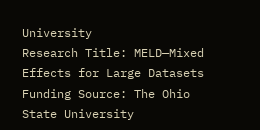University
Research Title: MELD—Mixed Effects for Large Datasets
Funding Source: The Ohio State University